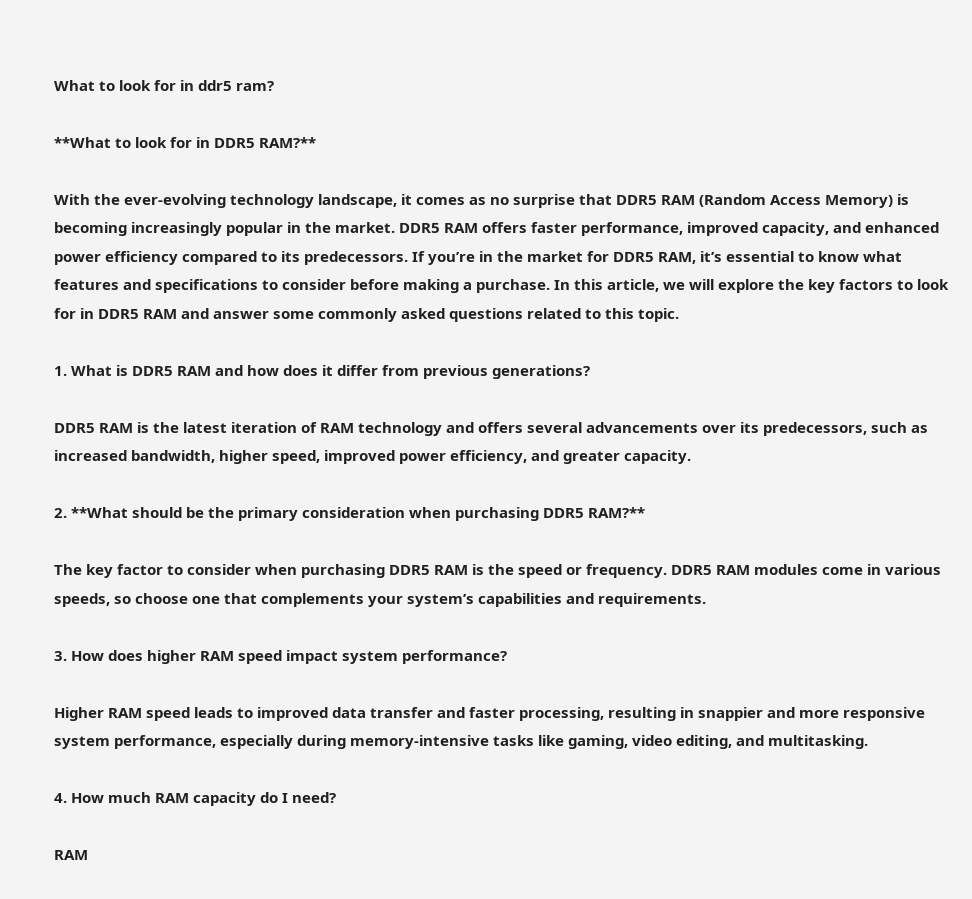What to look for in ddr5 ram?

**What to look for in DDR5 RAM?**

With the ever-evolving technology landscape, it comes as no surprise that DDR5 RAM (Random Access Memory) is becoming increasingly popular in the market. DDR5 RAM offers faster performance, improved capacity, and enhanced power efficiency compared to its predecessors. If you’re in the market for DDR5 RAM, it’s essential to know what features and specifications to consider before making a purchase. In this article, we will explore the key factors to look for in DDR5 RAM and answer some commonly asked questions related to this topic.

1. What is DDR5 RAM and how does it differ from previous generations?

DDR5 RAM is the latest iteration of RAM technology and offers several advancements over its predecessors, such as increased bandwidth, higher speed, improved power efficiency, and greater capacity.

2. **What should be the primary consideration when purchasing DDR5 RAM?**

The key factor to consider when purchasing DDR5 RAM is the speed or frequency. DDR5 RAM modules come in various speeds, so choose one that complements your system’s capabilities and requirements.

3. How does higher RAM speed impact system performance?

Higher RAM speed leads to improved data transfer and faster processing, resulting in snappier and more responsive system performance, especially during memory-intensive tasks like gaming, video editing, and multitasking.

4. How much RAM capacity do I need?

RAM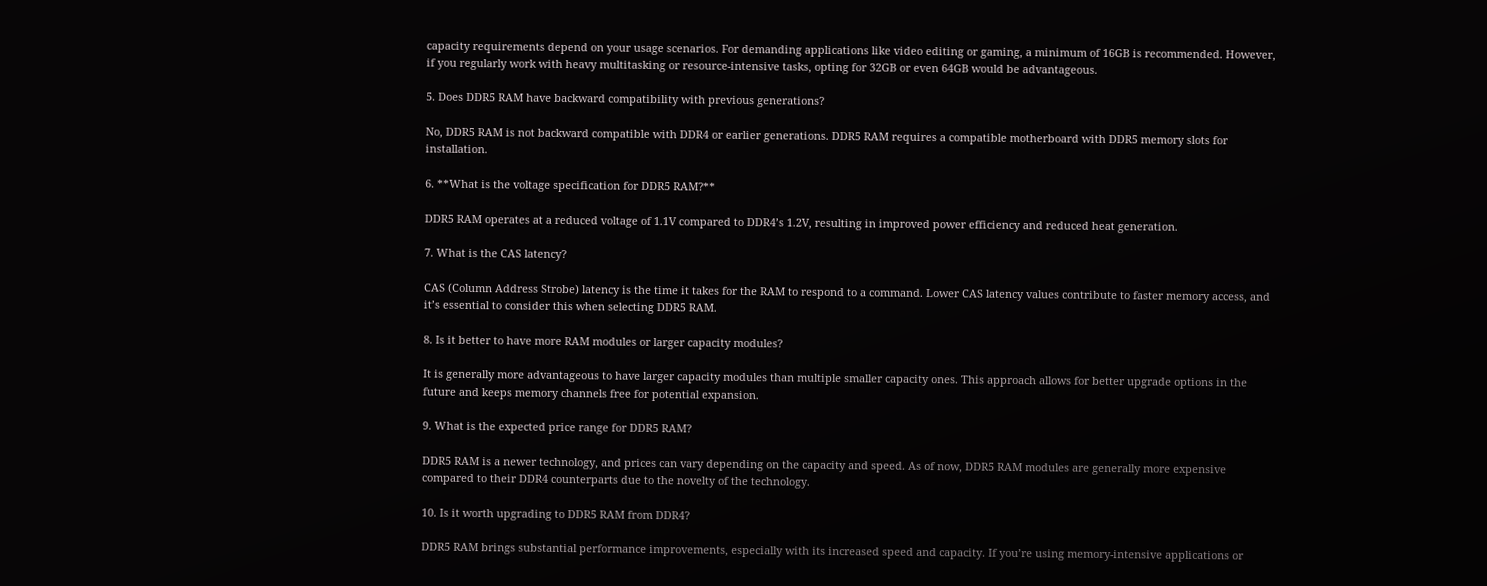capacity requirements depend on your usage scenarios. For demanding applications like video editing or gaming, a minimum of 16GB is recommended. However, if you regularly work with heavy multitasking or resource-intensive tasks, opting for 32GB or even 64GB would be advantageous.

5. Does DDR5 RAM have backward compatibility with previous generations?

No, DDR5 RAM is not backward compatible with DDR4 or earlier generations. DDR5 RAM requires a compatible motherboard with DDR5 memory slots for installation.

6. **What is the voltage specification for DDR5 RAM?**

DDR5 RAM operates at a reduced voltage of 1.1V compared to DDR4’s 1.2V, resulting in improved power efficiency and reduced heat generation.

7. What is the CAS latency?

CAS (Column Address Strobe) latency is the time it takes for the RAM to respond to a command. Lower CAS latency values contribute to faster memory access, and it’s essential to consider this when selecting DDR5 RAM.

8. Is it better to have more RAM modules or larger capacity modules?

It is generally more advantageous to have larger capacity modules than multiple smaller capacity ones. This approach allows for better upgrade options in the future and keeps memory channels free for potential expansion.

9. What is the expected price range for DDR5 RAM?

DDR5 RAM is a newer technology, and prices can vary depending on the capacity and speed. As of now, DDR5 RAM modules are generally more expensive compared to their DDR4 counterparts due to the novelty of the technology.

10. Is it worth upgrading to DDR5 RAM from DDR4?

DDR5 RAM brings substantial performance improvements, especially with its increased speed and capacity. If you’re using memory-intensive applications or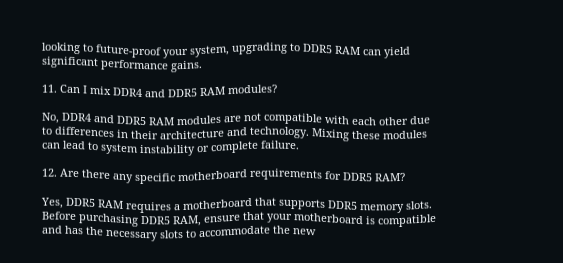looking to future-proof your system, upgrading to DDR5 RAM can yield significant performance gains.

11. Can I mix DDR4 and DDR5 RAM modules?

No, DDR4 and DDR5 RAM modules are not compatible with each other due to differences in their architecture and technology. Mixing these modules can lead to system instability or complete failure.

12. Are there any specific motherboard requirements for DDR5 RAM?

Yes, DDR5 RAM requires a motherboard that supports DDR5 memory slots. Before purchasing DDR5 RAM, ensure that your motherboard is compatible and has the necessary slots to accommodate the new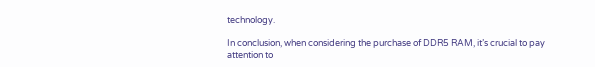technology.

In conclusion, when considering the purchase of DDR5 RAM, it’s crucial to pay attention to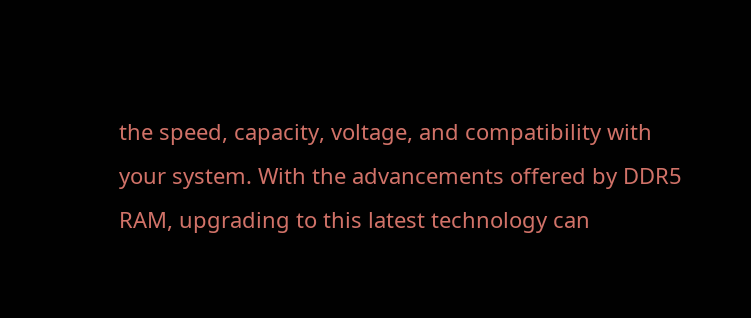the speed, capacity, voltage, and compatibility with your system. With the advancements offered by DDR5 RAM, upgrading to this latest technology can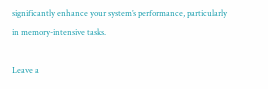significantly enhance your system’s performance, particularly in memory-intensive tasks.

Leave a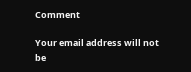Comment

Your email address will not be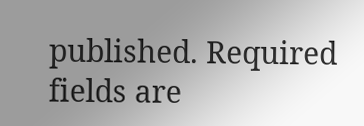published. Required fields are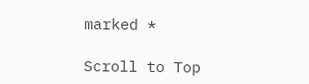marked *

Scroll to Top